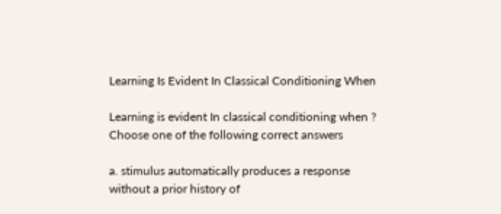Learning Is Evident In Classical Conditioning When

Learning is evident In classical conditioning when ? Choose one of the following correct answers

a. stimulus automatically produces a response without a prior history of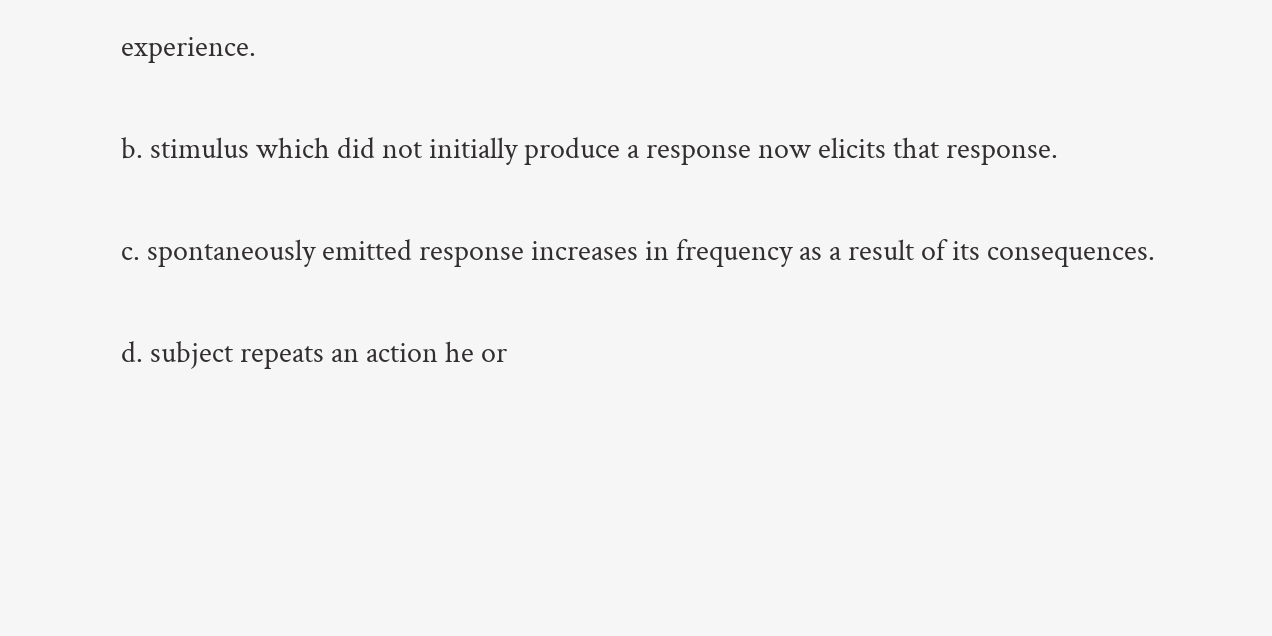experience.

b. stimulus which did not initially produce a response now elicits that response.

c. spontaneously emitted response increases in frequency as a result of its consequences.

d. subject repeats an action he or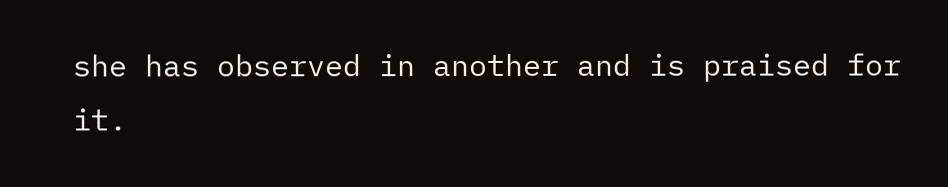she has observed in another and is praised for it.